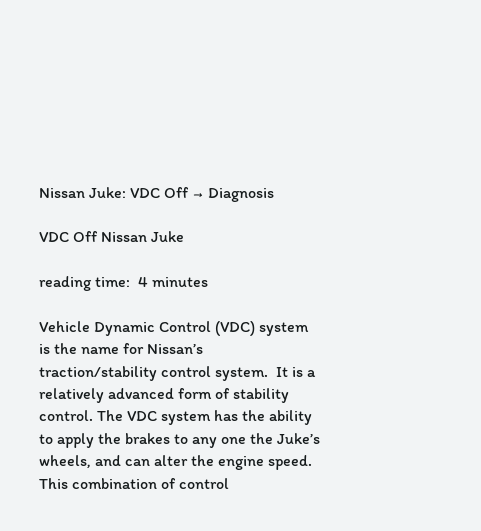Nissan Juke: VDC Off → Diagnosis

VDC Off Nissan Juke

reading time:  4 minutes

Vehicle Dynamic Control (VDC) system is the name for Nissan’s traction/stability control system.  It is a relatively advanced form of stability control. The VDC system has the ability to apply the brakes to any one the Juke’s wheels, and can alter the engine speed.  This combination of control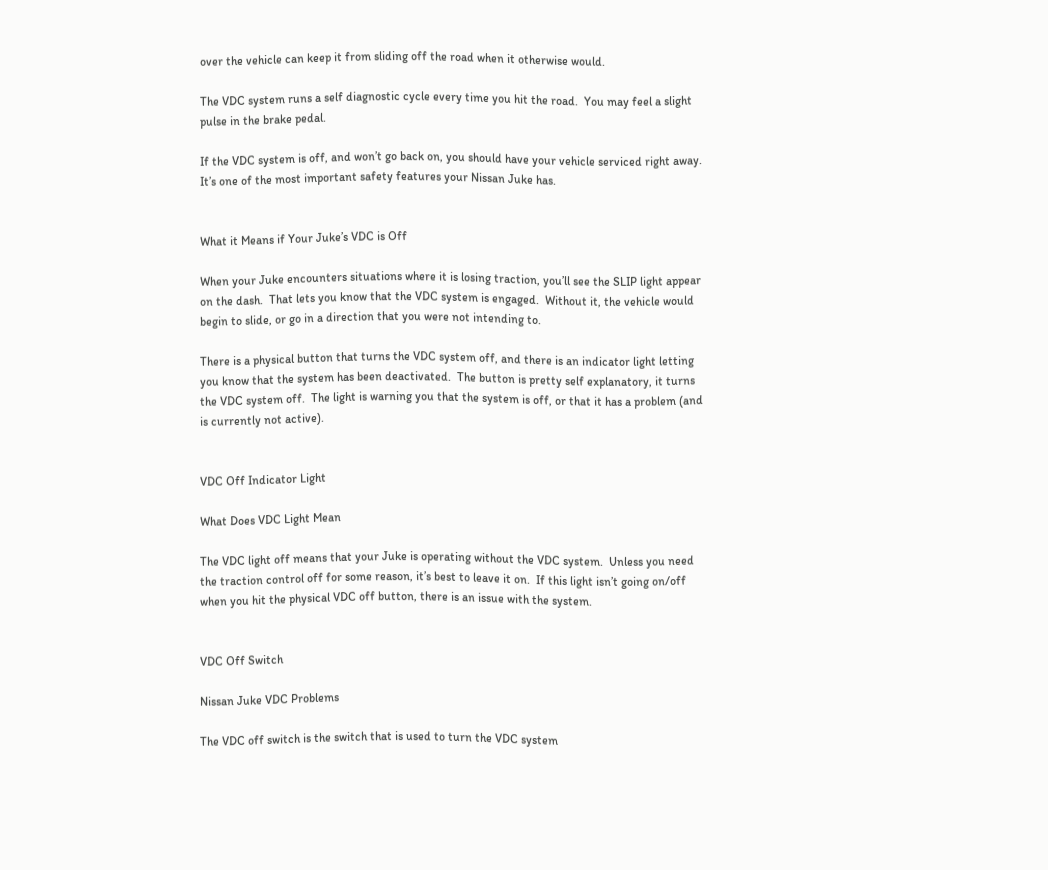over the vehicle can keep it from sliding off the road when it otherwise would.

The VDC system runs a self diagnostic cycle every time you hit the road.  You may feel a slight pulse in the brake pedal.

If the VDC system is off, and won’t go back on, you should have your vehicle serviced right away.  It’s one of the most important safety features your Nissan Juke has.


What it Means if Your Juke’s VDC is Off

When your Juke encounters situations where it is losing traction, you’ll see the SLIP light appear on the dash.  That lets you know that the VDC system is engaged.  Without it, the vehicle would begin to slide, or go in a direction that you were not intending to.

There is a physical button that turns the VDC system off, and there is an indicator light letting you know that the system has been deactivated.  The button is pretty self explanatory, it turns the VDC system off.  The light is warning you that the system is off, or that it has a problem (and is currently not active).


VDC Off Indicator Light

What Does VDC Light Mean

The VDC light off means that your Juke is operating without the VDC system.  Unless you need the traction control off for some reason, it’s best to leave it on.  If this light isn’t going on/off when you hit the physical VDC off button, there is an issue with the system.


VDC Off Switch

Nissan Juke VDC Problems

The VDC off switch is the switch that is used to turn the VDC system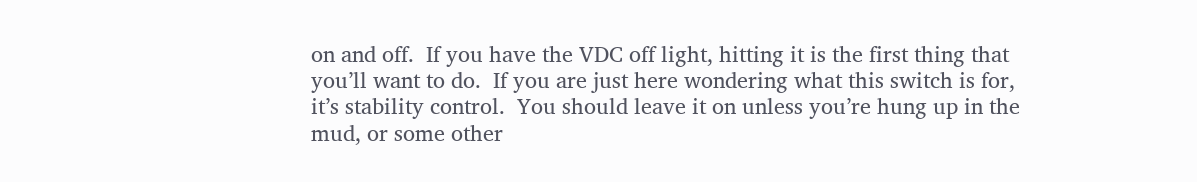on and off.  If you have the VDC off light, hitting it is the first thing that you’ll want to do.  If you are just here wondering what this switch is for, it’s stability control.  You should leave it on unless you’re hung up in the mud, or some other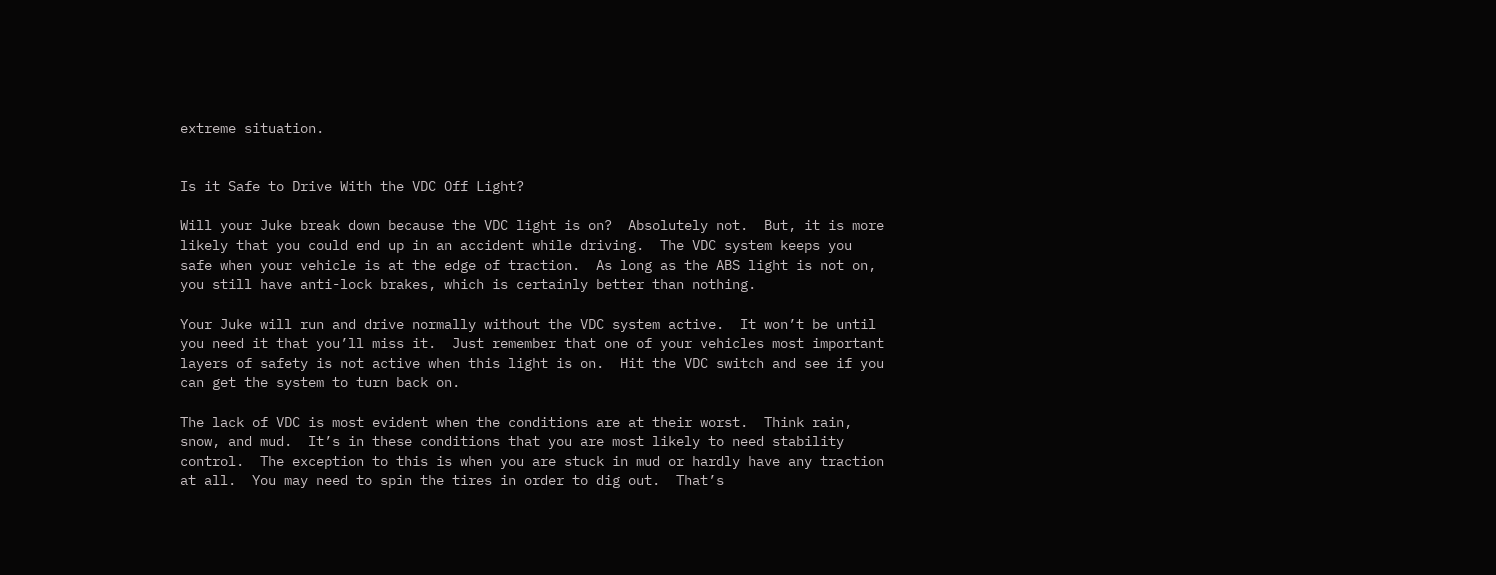extreme situation.


Is it Safe to Drive With the VDC Off Light?

Will your Juke break down because the VDC light is on?  Absolutely not.  But, it is more likely that you could end up in an accident while driving.  The VDC system keeps you safe when your vehicle is at the edge of traction.  As long as the ABS light is not on, you still have anti-lock brakes, which is certainly better than nothing.

Your Juke will run and drive normally without the VDC system active.  It won’t be until you need it that you’ll miss it.  Just remember that one of your vehicles most important layers of safety is not active when this light is on.  Hit the VDC switch and see if you can get the system to turn back on.

The lack of VDC is most evident when the conditions are at their worst.  Think rain, snow, and mud.  It’s in these conditions that you are most likely to need stability control.  The exception to this is when you are stuck in mud or hardly have any traction at all.  You may need to spin the tires in order to dig out.  That’s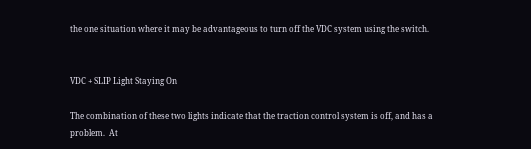the one situation where it may be advantageous to turn off the VDC system using the switch.


VDC + SLIP Light Staying On

The combination of these two lights indicate that the traction control system is off, and has a problem.  At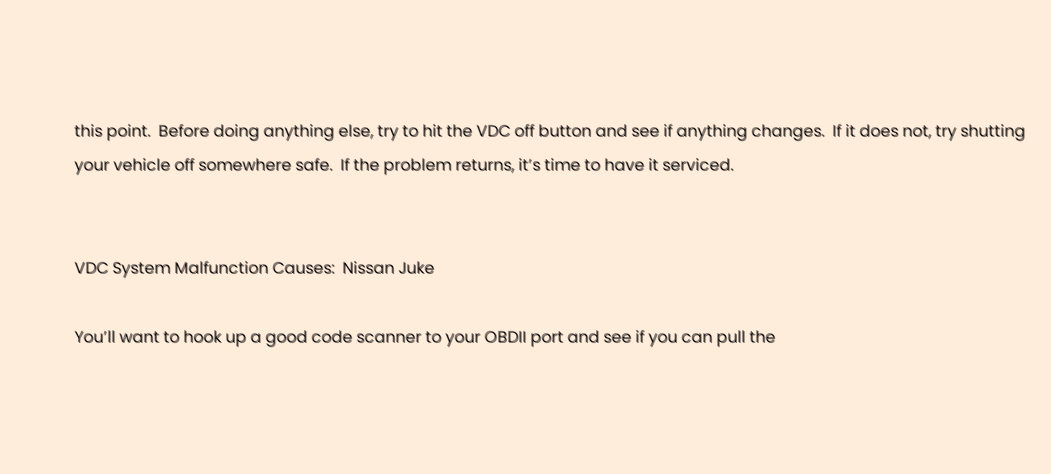this point.  Before doing anything else, try to hit the VDC off button and see if anything changes.  If it does not, try shutting your vehicle off somewhere safe.  If the problem returns, it’s time to have it serviced.


VDC System Malfunction Causes:  Nissan Juke

You’ll want to hook up a good code scanner to your OBDII port and see if you can pull the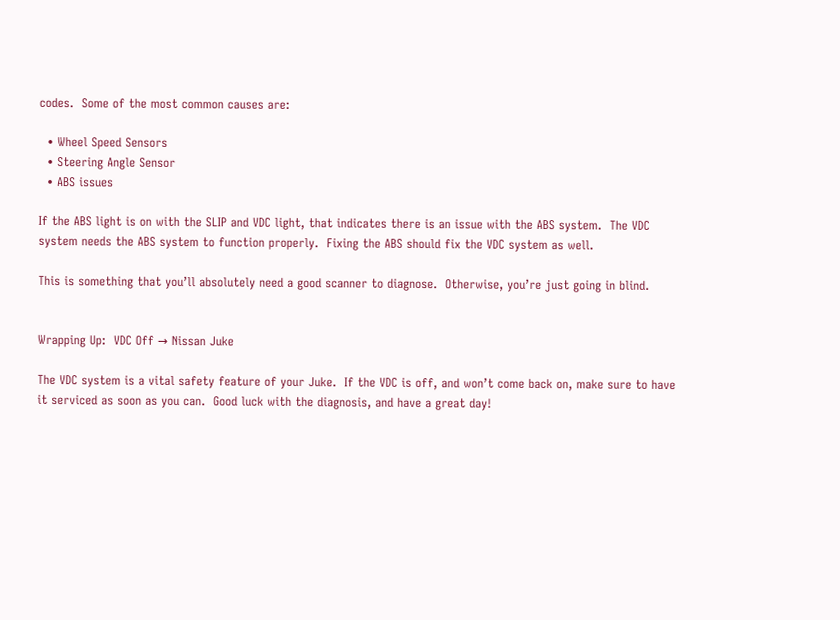codes.  Some of the most common causes are:

  • Wheel Speed Sensors
  • Steering Angle Sensor
  • ABS issues

If the ABS light is on with the SLIP and VDC light, that indicates there is an issue with the ABS system.  The VDC system needs the ABS system to function properly.  Fixing the ABS should fix the VDC system as well.

This is something that you’ll absolutely need a good scanner to diagnose.  Otherwise, you’re just going in blind.


Wrapping Up:  VDC Off → Nissan Juke

The VDC system is a vital safety feature of your Juke.  If the VDC is off, and won’t come back on, make sure to have it serviced as soon as you can.  Good luck with the diagnosis, and have a great day!